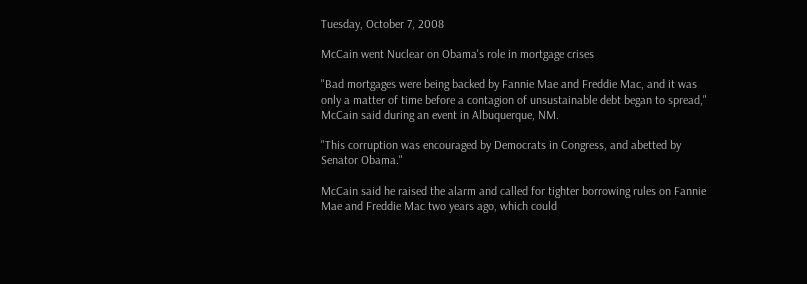Tuesday, October 7, 2008

McCain went Nuclear on Obama's role in mortgage crises

"Bad mortgages were being backed by Fannie Mae and Freddie Mac, and it was only a matter of time before a contagion of unsustainable debt began to spread," McCain said during an event in Albuquerque, NM.

"This corruption was encouraged by Democrats in Congress, and abetted by Senator Obama."

McCain said he raised the alarm and called for tighter borrowing rules on Fannie Mae and Freddie Mac two years ago, which could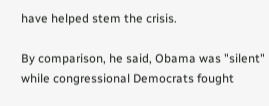have helped stem the crisis.

By comparison, he said, Obama was "silent" while congressional Democrats fought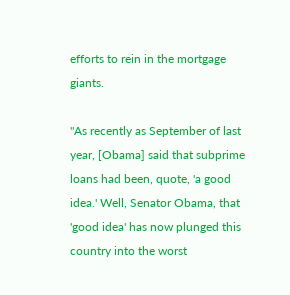efforts to rein in the mortgage giants.

"As recently as September of last year, [Obama] said that subprime loans had been, quote, 'a good idea.' Well, Senator Obama, that 'good idea' has now plunged this country into the worst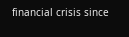financial crisis since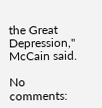the Great Depression," McCain said.

No comments: